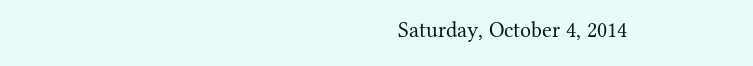Saturday, October 4, 2014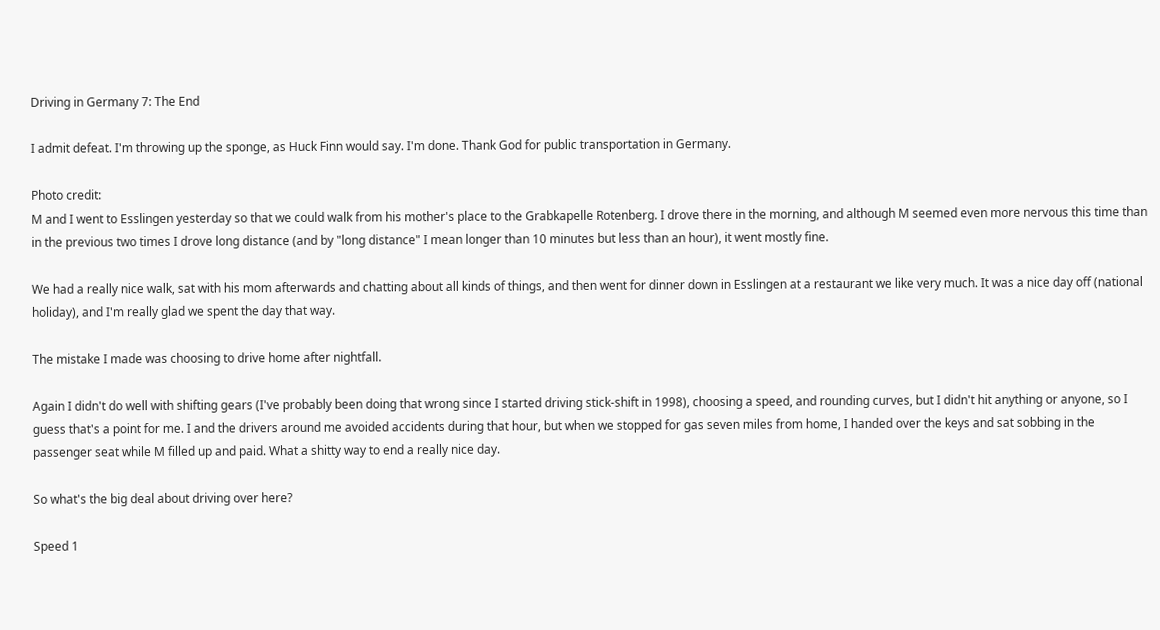Driving in Germany 7: The End

I admit defeat. I'm throwing up the sponge, as Huck Finn would say. I'm done. Thank God for public transportation in Germany.

Photo credit:
M and I went to Esslingen yesterday so that we could walk from his mother's place to the Grabkapelle Rotenberg. I drove there in the morning, and although M seemed even more nervous this time than in the previous two times I drove long distance (and by "long distance" I mean longer than 10 minutes but less than an hour), it went mostly fine.

We had a really nice walk, sat with his mom afterwards and chatting about all kinds of things, and then went for dinner down in Esslingen at a restaurant we like very much. It was a nice day off (national holiday), and I'm really glad we spent the day that way.

The mistake I made was choosing to drive home after nightfall.

Again I didn't do well with shifting gears (I've probably been doing that wrong since I started driving stick-shift in 1998), choosing a speed, and rounding curves, but I didn't hit anything or anyone, so I guess that's a point for me. I and the drivers around me avoided accidents during that hour, but when we stopped for gas seven miles from home, I handed over the keys and sat sobbing in the passenger seat while M filled up and paid. What a shitty way to end a really nice day.

So what's the big deal about driving over here?

Speed 1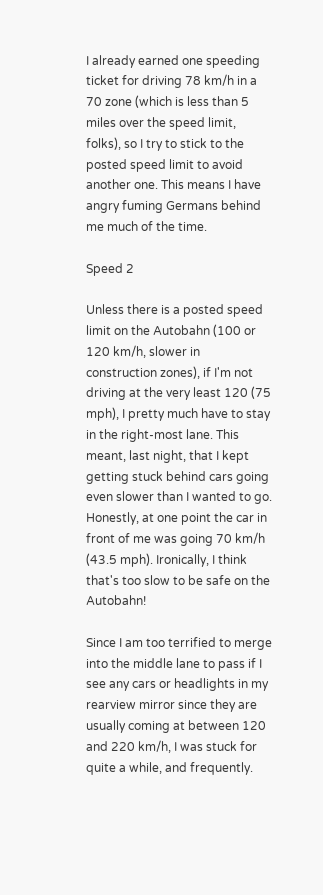I already earned one speeding ticket for driving 78 km/h in a 70 zone (which is less than 5 miles over the speed limit, folks), so I try to stick to the posted speed limit to avoid another one. This means I have angry fuming Germans behind me much of the time.

Speed 2

Unless there is a posted speed limit on the Autobahn (100 or 120 km/h, slower in construction zones), if I'm not driving at the very least 120 (75 mph), I pretty much have to stay in the right-most lane. This meant, last night, that I kept getting stuck behind cars going even slower than I wanted to go. Honestly, at one point the car in front of me was going 70 km/h (43.5 mph). Ironically, I think that's too slow to be safe on the Autobahn!

Since I am too terrified to merge into the middle lane to pass if I see any cars or headlights in my rearview mirror since they are usually coming at between 120 and 220 km/h, I was stuck for quite a while, and frequently.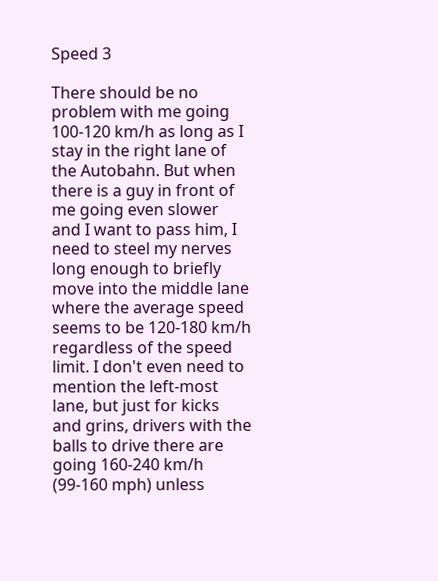Speed 3

There should be no problem with me going 100-120 km/h as long as I stay in the right lane of the Autobahn. But when there is a guy in front of me going even slower and I want to pass him, I need to steel my nerves long enough to briefly move into the middle lane where the average speed seems to be 120-180 km/h regardless of the speed limit. I don't even need to mention the left-most lane, but just for kicks and grins, drivers with the balls to drive there are going 160-240 km/h (99-160 mph) unless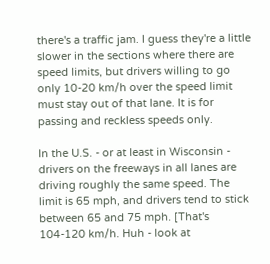there's a traffic jam. I guess they're a little slower in the sections where there are speed limits, but drivers willing to go only 10-20 km/h over the speed limit must stay out of that lane. It is for passing and reckless speeds only.

In the U.S. - or at least in Wisconsin - drivers on the freeways in all lanes are driving roughly the same speed. The limit is 65 mph, and drivers tend to stick between 65 and 75 mph. [That's 104-120 km/h. Huh - look at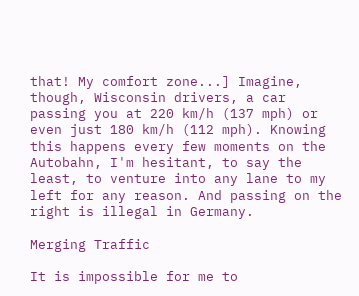that! My comfort zone...] Imagine, though, Wisconsin drivers, a car passing you at 220 km/h (137 mph) or even just 180 km/h (112 mph). Knowing this happens every few moments on the Autobahn, I'm hesitant, to say the least, to venture into any lane to my left for any reason. And passing on the right is illegal in Germany.

Merging Traffic

It is impossible for me to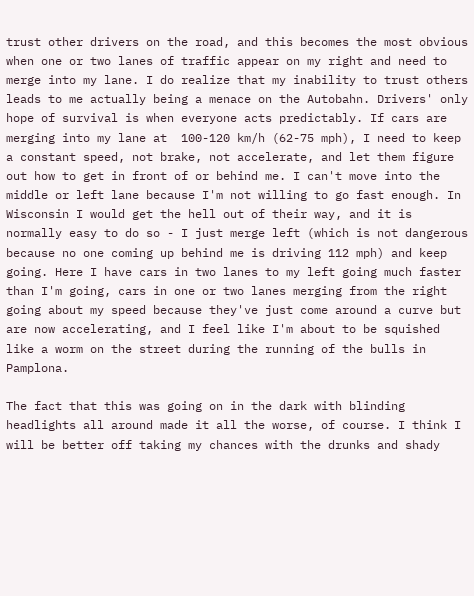trust other drivers on the road, and this becomes the most obvious when one or two lanes of traffic appear on my right and need to merge into my lane. I do realize that my inability to trust others leads to me actually being a menace on the Autobahn. Drivers' only hope of survival is when everyone acts predictably. If cars are merging into my lane at  100-120 km/h (62-75 mph), I need to keep a constant speed, not brake, not accelerate, and let them figure out how to get in front of or behind me. I can't move into the middle or left lane because I'm not willing to go fast enough. In Wisconsin I would get the hell out of their way, and it is normally easy to do so - I just merge left (which is not dangerous because no one coming up behind me is driving 112 mph) and keep going. Here I have cars in two lanes to my left going much faster than I'm going, cars in one or two lanes merging from the right going about my speed because they've just come around a curve but are now accelerating, and I feel like I'm about to be squished like a worm on the street during the running of the bulls in Pamplona.

The fact that this was going on in the dark with blinding headlights all around made it all the worse, of course. I think I will be better off taking my chances with the drunks and shady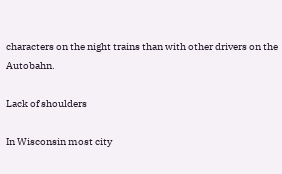characters on the night trains than with other drivers on the Autobahn.

Lack of shoulders

In Wisconsin most city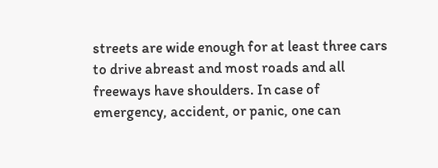streets are wide enough for at least three cars to drive abreast and most roads and all freeways have shoulders. In case of emergency, accident, or panic, one can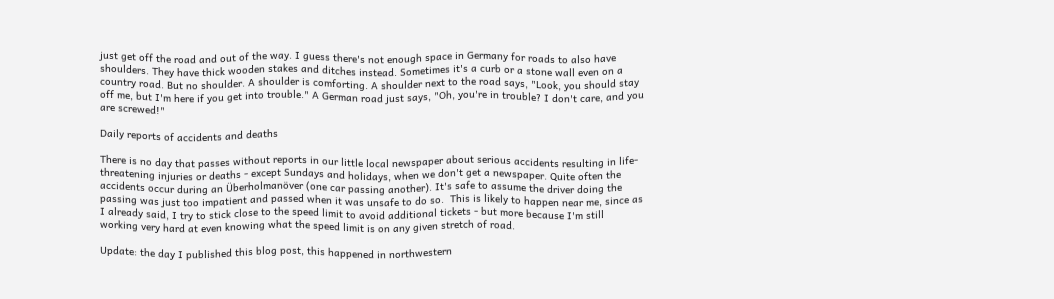just get off the road and out of the way. I guess there's not enough space in Germany for roads to also have shoulders. They have thick wooden stakes and ditches instead. Sometimes it's a curb or a stone wall even on a country road. But no shoulder. A shoulder is comforting. A shoulder next to the road says, "Look, you should stay off me, but I'm here if you get into trouble." A German road just says, "Oh, you're in trouble? I don't care, and you are screwed!"

Daily reports of accidents and deaths

There is no day that passes without reports in our little local newspaper about serious accidents resulting in life-threatening injuries or deaths - except Sundays and holidays, when we don't get a newspaper. Quite often the accidents occur during an Überholmanöver (one car passing another). It's safe to assume the driver doing the passing was just too impatient and passed when it was unsafe to do so.  This is likely to happen near me, since as I already said, I try to stick close to the speed limit to avoid additional tickets - but more because I'm still working very hard at even knowing what the speed limit is on any given stretch of road.

Update: the day I published this blog post, this happened in northwestern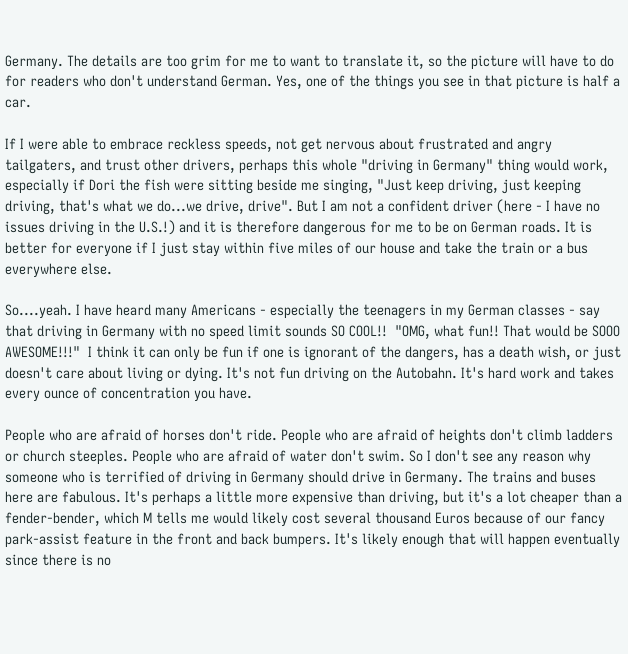Germany. The details are too grim for me to want to translate it, so the picture will have to do for readers who don't understand German. Yes, one of the things you see in that picture is half a car.

If I were able to embrace reckless speeds, not get nervous about frustrated and angry tailgaters, and trust other drivers, perhaps this whole "driving in Germany" thing would work, especially if Dori the fish were sitting beside me singing, "Just keep driving, just keeping driving, that's what we do...we drive, drive". But I am not a confident driver (here - I have no issues driving in the U.S.!) and it is therefore dangerous for me to be on German roads. It is better for everyone if I just stay within five miles of our house and take the train or a bus everywhere else.

So....yeah. I have heard many Americans - especially the teenagers in my German classes - say that driving in Germany with no speed limit sounds SO COOL!!  "OMG, what fun!! That would be SOOO  AWESOME!!!"  I think it can only be fun if one is ignorant of the dangers, has a death wish, or just doesn't care about living or dying. It's not fun driving on the Autobahn. It's hard work and takes every ounce of concentration you have.

People who are afraid of horses don't ride. People who are afraid of heights don't climb ladders or church steeples. People who are afraid of water don't swim. So I don't see any reason why someone who is terrified of driving in Germany should drive in Germany. The trains and buses here are fabulous. It's perhaps a little more expensive than driving, but it's a lot cheaper than a fender-bender, which M tells me would likely cost several thousand Euros because of our fancy park-assist feature in the front and back bumpers. It's likely enough that will happen eventually since there is no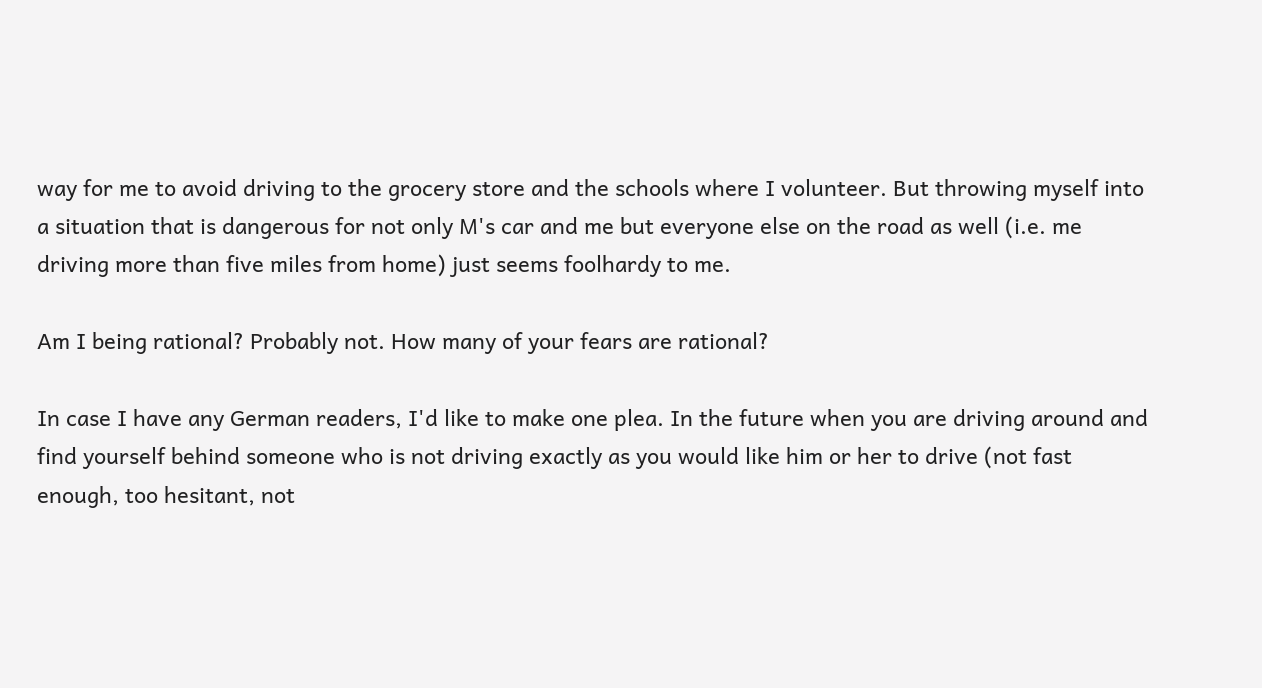way for me to avoid driving to the grocery store and the schools where I volunteer. But throwing myself into a situation that is dangerous for not only M's car and me but everyone else on the road as well (i.e. me driving more than five miles from home) just seems foolhardy to me.

Am I being rational? Probably not. How many of your fears are rational?

In case I have any German readers, I'd like to make one plea. In the future when you are driving around and find yourself behind someone who is not driving exactly as you would like him or her to drive (not fast enough, too hesitant, not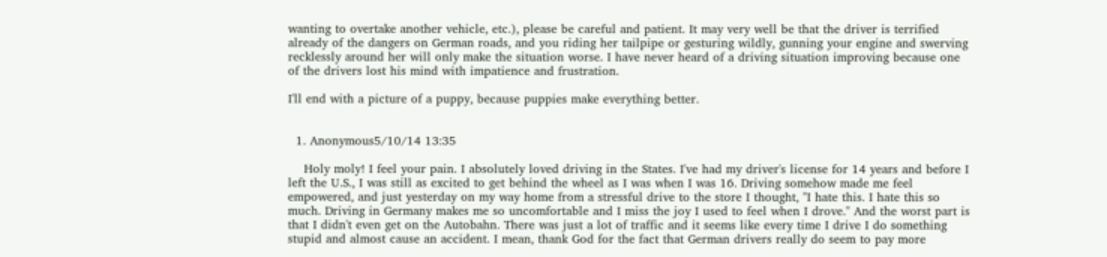wanting to overtake another vehicle, etc.), please be careful and patient. It may very well be that the driver is terrified already of the dangers on German roads, and you riding her tailpipe or gesturing wildly, gunning your engine and swerving recklessly around her will only make the situation worse. I have never heard of a driving situation improving because one of the drivers lost his mind with impatience and frustration.

I'll end with a picture of a puppy, because puppies make everything better.


  1. Anonymous5/10/14 13:35

    Holy moly! I feel your pain. I absolutely loved driving in the States. I've had my driver's license for 14 years and before I left the U.S., I was still as excited to get behind the wheel as I was when I was 16. Driving somehow made me feel empowered, and just yesterday on my way home from a stressful drive to the store I thought, "I hate this. I hate this so much. Driving in Germany makes me so uncomfortable and I miss the joy I used to feel when I drove." And the worst part is that I didn't even get on the Autobahn. There was just a lot of traffic and it seems like every time I drive I do something stupid and almost cause an accident. I mean, thank God for the fact that German drivers really do seem to pay more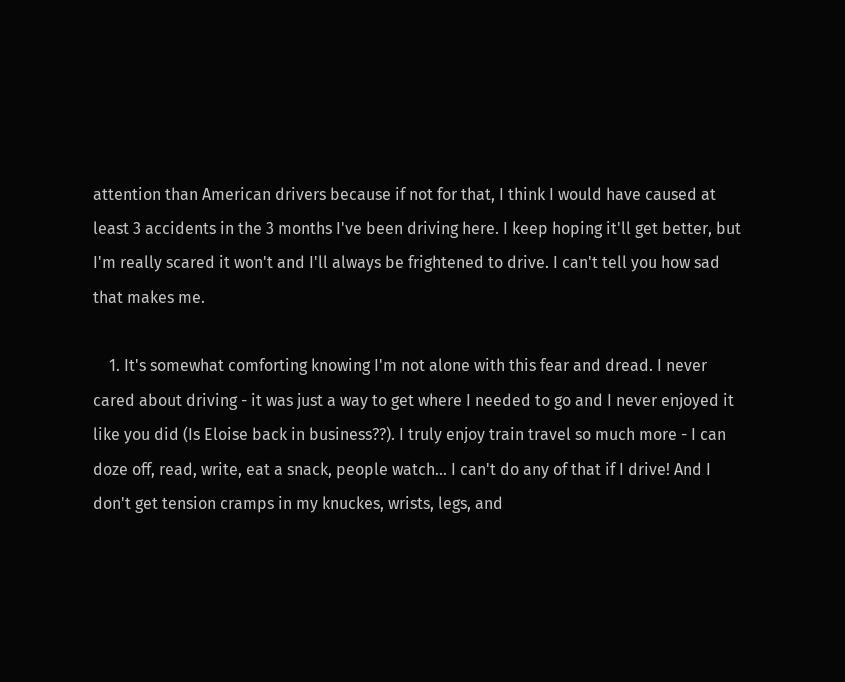attention than American drivers because if not for that, I think I would have caused at least 3 accidents in the 3 months I've been driving here. I keep hoping it'll get better, but I'm really scared it won't and I'll always be frightened to drive. I can't tell you how sad that makes me.

    1. It's somewhat comforting knowing I'm not alone with this fear and dread. I never cared about driving - it was just a way to get where I needed to go and I never enjoyed it like you did (Is Eloise back in business??). I truly enjoy train travel so much more - I can doze off, read, write, eat a snack, people watch... I can't do any of that if I drive! And I don't get tension cramps in my knuckes, wrists, legs, and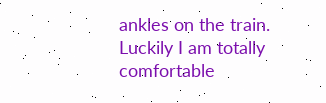ankles on the train. Luckily I am totally comfortable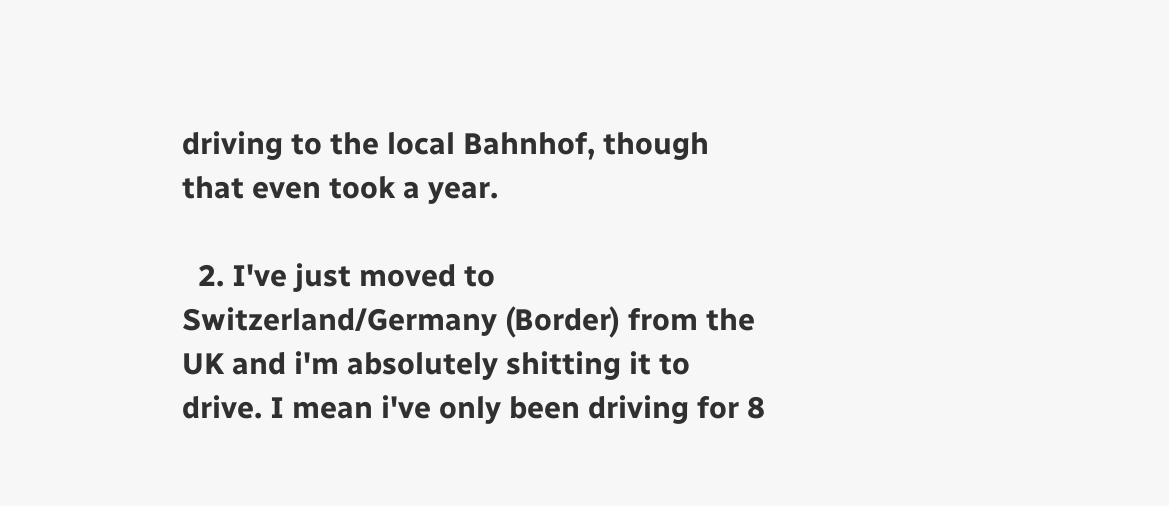driving to the local Bahnhof, though that even took a year.

  2. I've just moved to Switzerland/Germany (Border) from the UK and i'm absolutely shitting it to drive. I mean i've only been driving for 8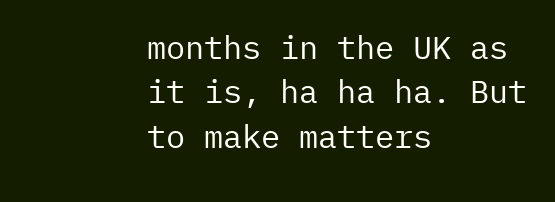months in the UK as it is, ha ha ha. But to make matters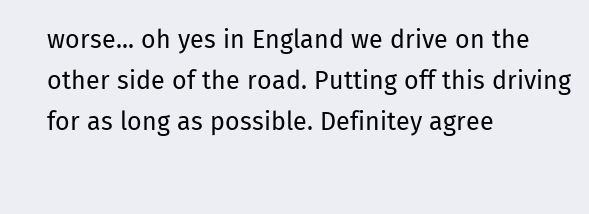worse... oh yes in England we drive on the other side of the road. Putting off this driving for as long as possible. Definitey agree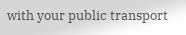with your public transport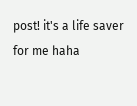post! it's a life saver for me haha